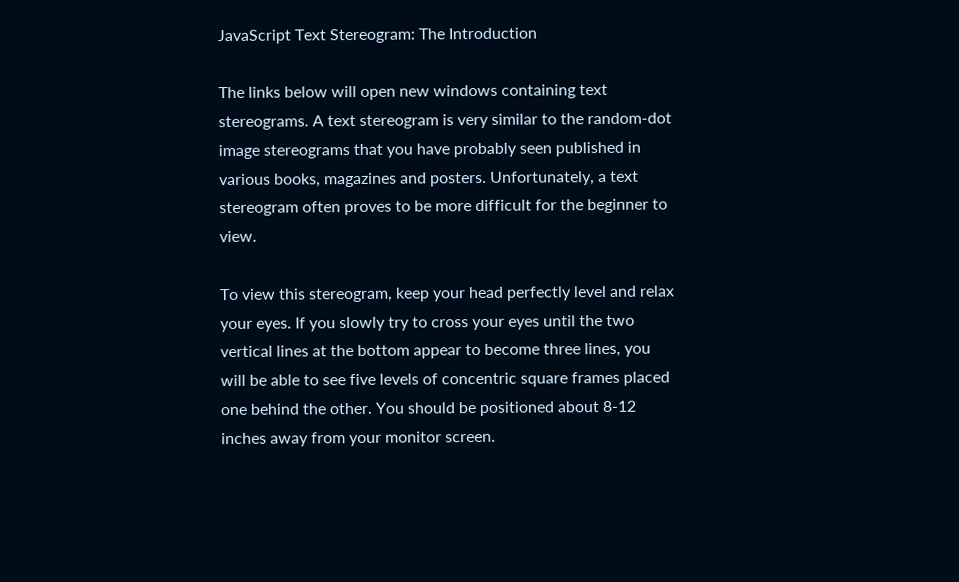JavaScript Text Stereogram: The Introduction

The links below will open new windows containing text stereograms. A text stereogram is very similar to the random-dot image stereograms that you have probably seen published in various books, magazines and posters. Unfortunately, a text stereogram often proves to be more difficult for the beginner to view.

To view this stereogram, keep your head perfectly level and relax your eyes. If you slowly try to cross your eyes until the two vertical lines at the bottom appear to become three lines, you will be able to see five levels of concentric square frames placed one behind the other. You should be positioned about 8-12 inches away from your monitor screen.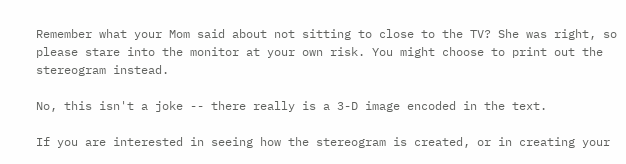Remember what your Mom said about not sitting to close to the TV? She was right, so please stare into the monitor at your own risk. You might choose to print out the stereogram instead.

No, this isn't a joke -- there really is a 3-D image encoded in the text.

If you are interested in seeing how the stereogram is created, or in creating your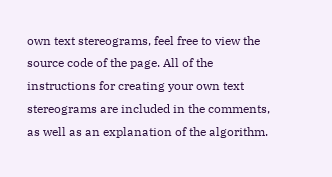own text stereograms, feel free to view the source code of the page. All of the instructions for creating your own text stereograms are included in the comments, as well as an explanation of the algorithm.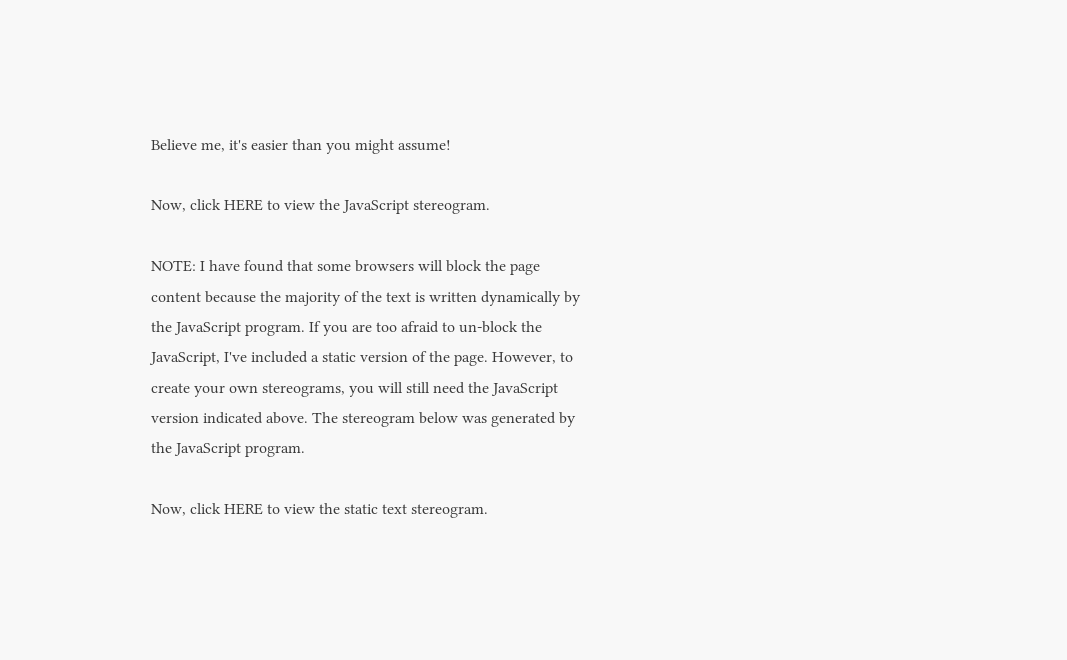Believe me, it's easier than you might assume!

Now, click HERE to view the JavaScript stereogram.

NOTE: I have found that some browsers will block the page content because the majority of the text is written dynamically by the JavaScript program. If you are too afraid to un-block the JavaScript, I've included a static version of the page. However, to create your own stereograms, you will still need the JavaScript version indicated above. The stereogram below was generated by the JavaScript program.

Now, click HERE to view the static text stereogram.